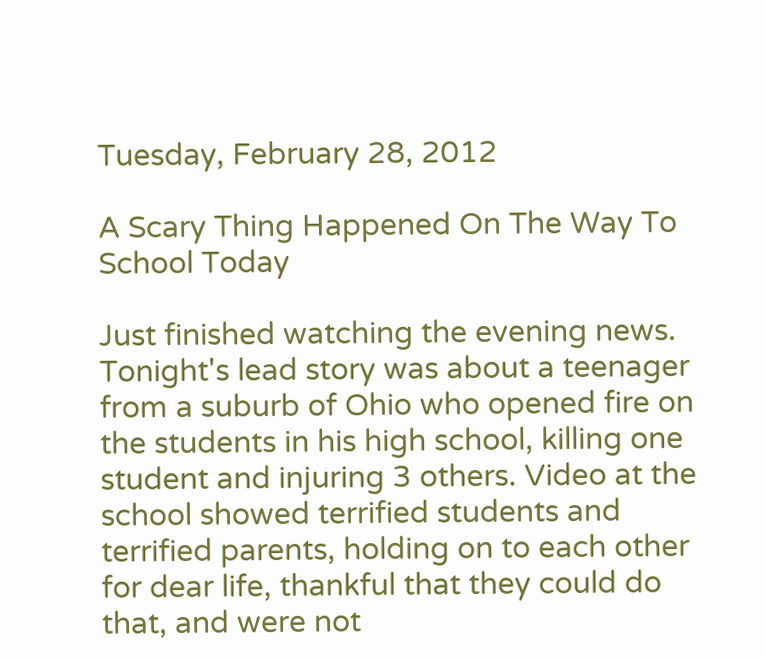Tuesday, February 28, 2012

A Scary Thing Happened On The Way To School Today

Just finished watching the evening news. Tonight's lead story was about a teenager from a suburb of Ohio who opened fire on the students in his high school, killing one student and injuring 3 others. Video at the school showed terrified students and terrified parents, holding on to each other for dear life, thankful that they could do that, and were not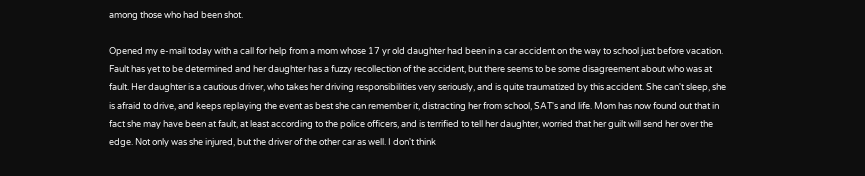among those who had been shot.

Opened my e-mail today with a call for help from a mom whose 17 yr old daughter had been in a car accident on the way to school just before vacation. Fault has yet to be determined and her daughter has a fuzzy recollection of the accident, but there seems to be some disagreement about who was at fault. Her daughter is a cautious driver, who takes her driving responsibilities very seriously, and is quite traumatized by this accident. She can't sleep, she is afraid to drive, and keeps replaying the event as best she can remember it, distracting her from school, SAT's and life. Mom has now found out that in fact she may have been at fault, at least according to the police officers, and is terrified to tell her daughter, worried that her guilt will send her over the edge. Not only was she injured, but the driver of the other car as well. I don't think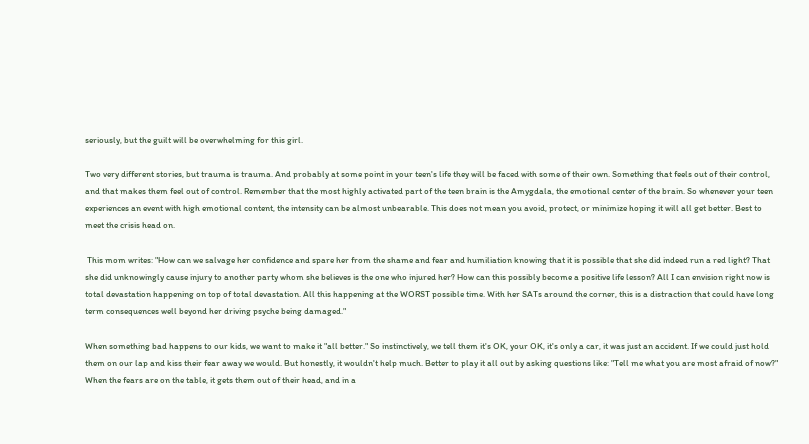seriously, but the guilt will be overwhelming for this girl.

Two very different stories, but trauma is trauma. And probably at some point in your teen's life they will be faced with some of their own. Something that feels out of their control, and that makes them feel out of control. Remember that the most highly activated part of the teen brain is the Amygdala, the emotional center of the brain. So whenever your teen experiences an event with high emotional content, the intensity can be almost unbearable. This does not mean you avoid, protect, or minimize hoping it will all get better. Best to meet the crisis head on.

 This mom writes: "How can we salvage her confidence and spare her from the shame and fear and humiliation knowing that it is possible that she did indeed run a red light? That she did unknowingly cause injury to another party whom she believes is the one who injured her? How can this possibly become a positive life lesson? All I can envision right now is total devastation happening on top of total devastation. All this happening at the WORST possible time. With her SATs around the corner, this is a distraction that could have long term consequences well beyond her driving psyche being damaged."

When something bad happens to our kids, we want to make it "all better." So instinctively, we tell them it's OK, your OK, it's only a car, it was just an accident. If we could just hold them on our lap and kiss their fear away we would. But honestly, it wouldn't help much. Better to play it all out by asking questions like: "Tell me what you are most afraid of now?" When the fears are on the table, it gets them out of their head, and in a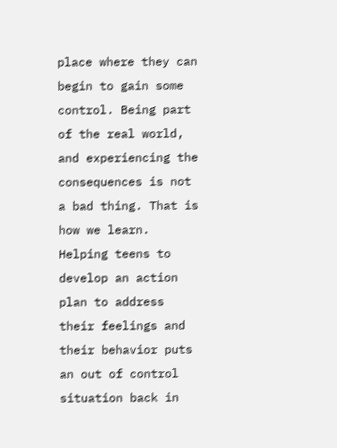place where they can begin to gain some control. Being part of the real world, and experiencing the consequences is not a bad thing. That is how we learn. Helping teens to develop an action plan to address their feelings and their behavior puts an out of control situation back in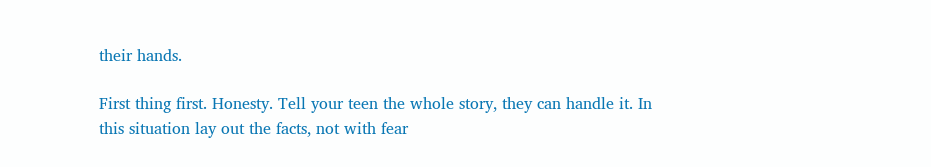their hands.

First thing first. Honesty. Tell your teen the whole story, they can handle it. In this situation lay out the facts, not with fear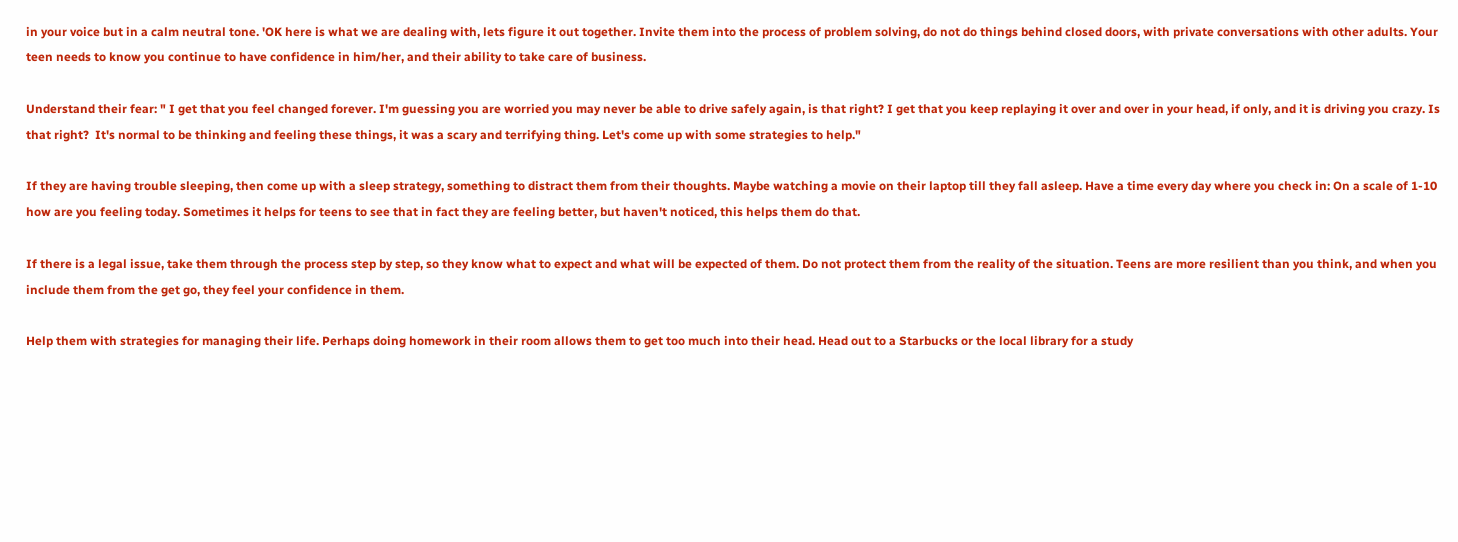in your voice but in a calm neutral tone. 'OK here is what we are dealing with, lets figure it out together. Invite them into the process of problem solving, do not do things behind closed doors, with private conversations with other adults. Your teen needs to know you continue to have confidence in him/her, and their ability to take care of business.

Understand their fear: " I get that you feel changed forever. I'm guessing you are worried you may never be able to drive safely again, is that right? I get that you keep replaying it over and over in your head, if only, and it is driving you crazy. Is that right?  It's normal to be thinking and feeling these things, it was a scary and terrifying thing. Let's come up with some strategies to help."

If they are having trouble sleeping, then come up with a sleep strategy, something to distract them from their thoughts. Maybe watching a movie on their laptop till they fall asleep. Have a time every day where you check in: On a scale of 1-10 how are you feeling today. Sometimes it helps for teens to see that in fact they are feeling better, but haven't noticed, this helps them do that.

If there is a legal issue, take them through the process step by step, so they know what to expect and what will be expected of them. Do not protect them from the reality of the situation. Teens are more resilient than you think, and when you include them from the get go, they feel your confidence in them.

Help them with strategies for managing their life. Perhaps doing homework in their room allows them to get too much into their head. Head out to a Starbucks or the local library for a study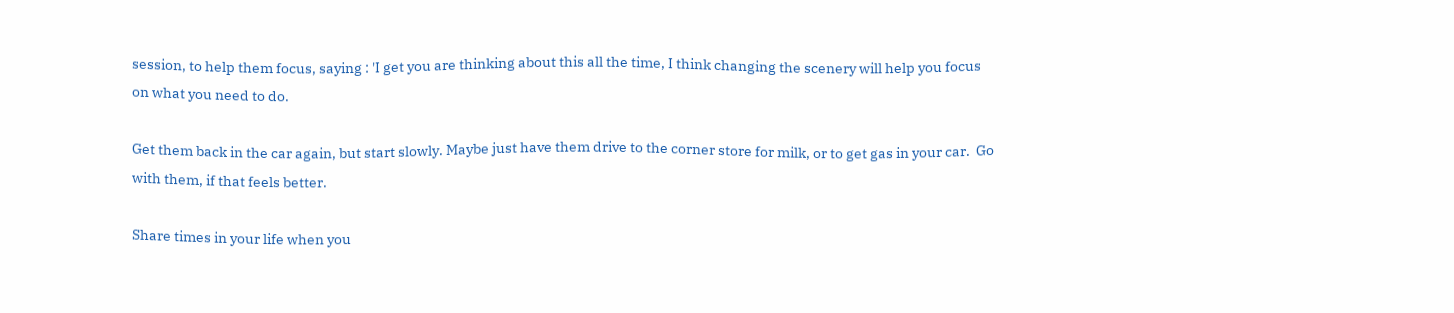session, to help them focus, saying : 'I get you are thinking about this all the time, I think changing the scenery will help you focus on what you need to do.

Get them back in the car again, but start slowly. Maybe just have them drive to the corner store for milk, or to get gas in your car.  Go with them, if that feels better.

Share times in your life when you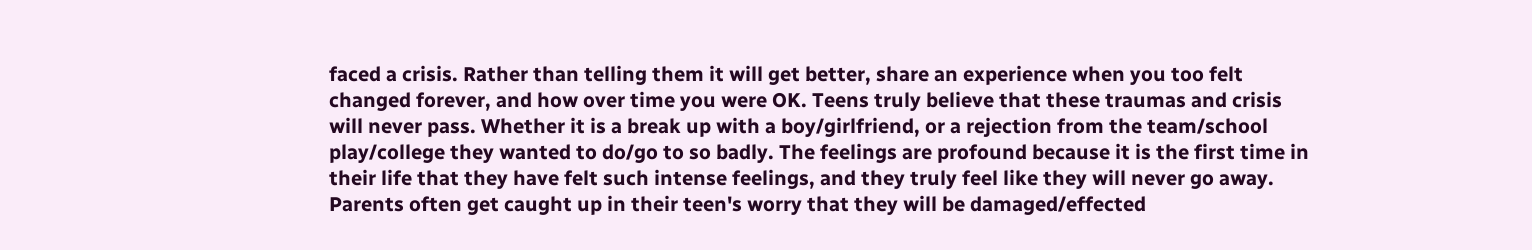faced a crisis. Rather than telling them it will get better, share an experience when you too felt changed forever, and how over time you were OK. Teens truly believe that these traumas and crisis will never pass. Whether it is a break up with a boy/girlfriend, or a rejection from the team/school play/college they wanted to do/go to so badly. The feelings are profound because it is the first time in their life that they have felt such intense feelings, and they truly feel like they will never go away. Parents often get caught up in their teen's worry that they will be damaged/effected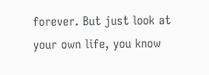forever. But just look at your own life, you know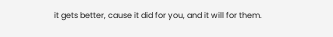it gets better, cause it did for you, and it will for them.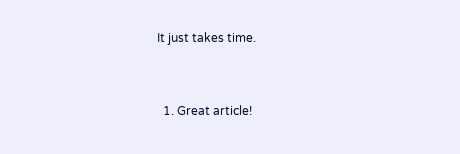It just takes time.


  1. Great article!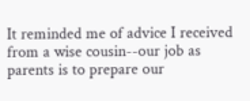It reminded me of advice I received from a wise cousin--our job as parents is to prepare our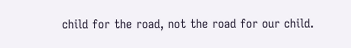child for the road, not the road for our child.